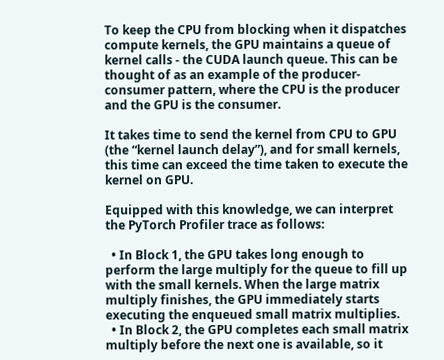To keep the CPU from blocking when it dispatches compute kernels, the GPU maintains a queue of kernel calls - the CUDA launch queue. This can be thought of as an example of the producer-consumer pattern, where the CPU is the producer and the GPU is the consumer.

It takes time to send the kernel from CPU to GPU (the “kernel launch delay”), and for small kernels, this time can exceed the time taken to execute the kernel on GPU.

Equipped with this knowledge, we can interpret the PyTorch Profiler trace as follows:

  • In Block 1, the GPU takes long enough to perform the large multiply for the queue to fill up with the small kernels. When the large matrix multiply finishes, the GPU immediately starts executing the enqueued small matrix multiplies.
  • In Block 2, the GPU completes each small matrix multiply before the next one is available, so it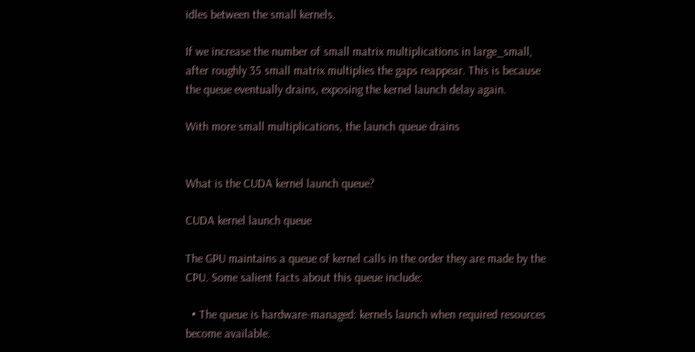idles between the small kernels.

If we increase the number of small matrix multiplications in large_small, after roughly 35 small matrix multiplies the gaps reappear. This is because the queue eventually drains, exposing the kernel launch delay again.

With more small multiplications, the launch queue drains


What is the CUDA kernel launch queue?

CUDA kernel launch queue

The GPU maintains a queue of kernel calls in the order they are made by the CPU. Some salient facts about this queue include:

  • The queue is hardware-managed: kernels launch when required resources become available.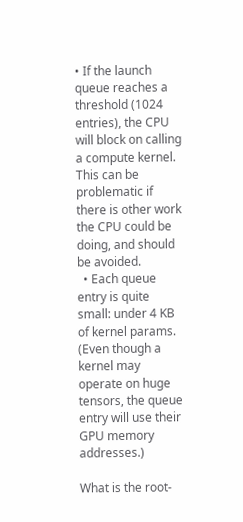• If the launch queue reaches a threshold (1024 entries), the CPU will block on calling a compute kernel. This can be problematic if there is other work the CPU could be doing, and should be avoided.
  • Each queue entry is quite small: under 4 KB of kernel params. (Even though a kernel may operate on huge tensors, the queue entry will use their GPU memory addresses.)

What is the root-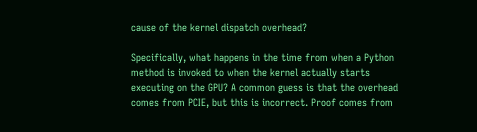cause of the kernel dispatch overhead?

Specifically, what happens in the time from when a Python method is invoked to when the kernel actually starts executing on the GPU? A common guess is that the overhead comes from PCIE, but this is incorrect. Proof comes from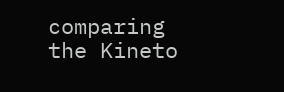comparing the Kineto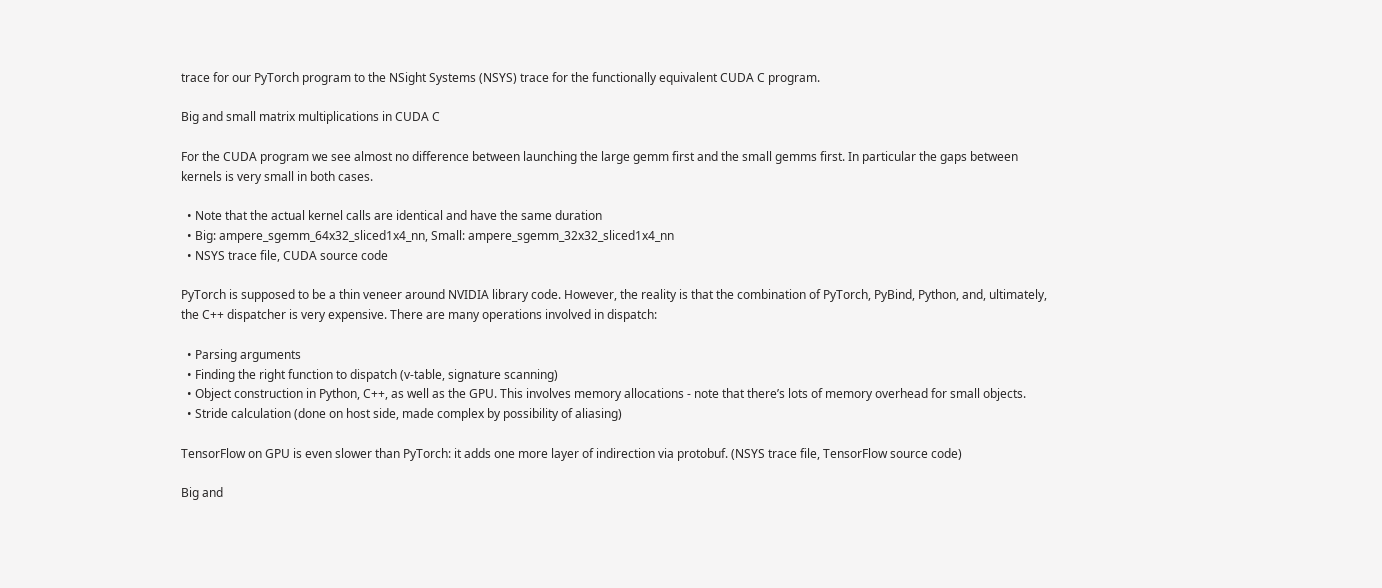trace for our PyTorch program to the NSight Systems (NSYS) trace for the functionally equivalent CUDA C program.

Big and small matrix multiplications in CUDA C

For the CUDA program we see almost no difference between launching the large gemm first and the small gemms first. In particular the gaps between kernels is very small in both cases.

  • Note that the actual kernel calls are identical and have the same duration
  • Big: ampere_sgemm_64x32_sliced1x4_nn, Small: ampere_sgemm_32x32_sliced1x4_nn
  • NSYS trace file, CUDA source code

PyTorch is supposed to be a thin veneer around NVIDIA library code. However, the reality is that the combination of PyTorch, PyBind, Python, and, ultimately, the C++ dispatcher is very expensive. There are many operations involved in dispatch:

  • Parsing arguments
  • Finding the right function to dispatch (v-table, signature scanning)
  • Object construction in Python, C++, as well as the GPU. This involves memory allocations - note that there’s lots of memory overhead for small objects.
  • Stride calculation (done on host side, made complex by possibility of aliasing)

TensorFlow on GPU is even slower than PyTorch: it adds one more layer of indirection via protobuf. (NSYS trace file, TensorFlow source code)

Big and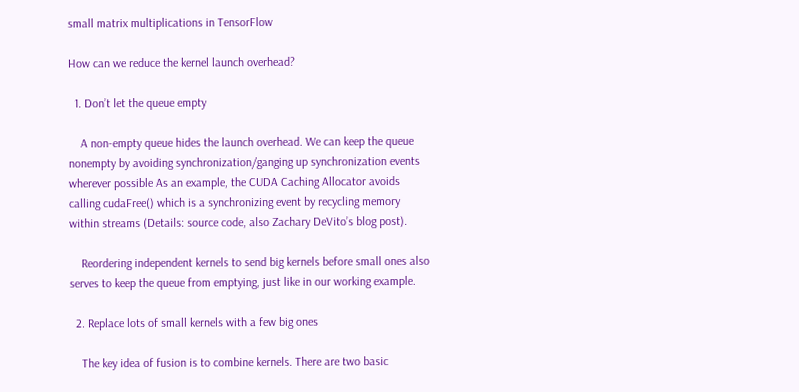small matrix multiplications in TensorFlow

How can we reduce the kernel launch overhead?

  1. Don’t let the queue empty

    A non-empty queue hides the launch overhead. We can keep the queue nonempty by avoiding synchronization/ganging up synchronization events wherever possible As an example, the CUDA Caching Allocator avoids calling cudaFree() which is a synchronizing event by recycling memory within streams (Details: source code, also Zachary DeVito’s blog post).

    Reordering independent kernels to send big kernels before small ones also serves to keep the queue from emptying, just like in our working example.

  2. Replace lots of small kernels with a few big ones

    The key idea of fusion is to combine kernels. There are two basic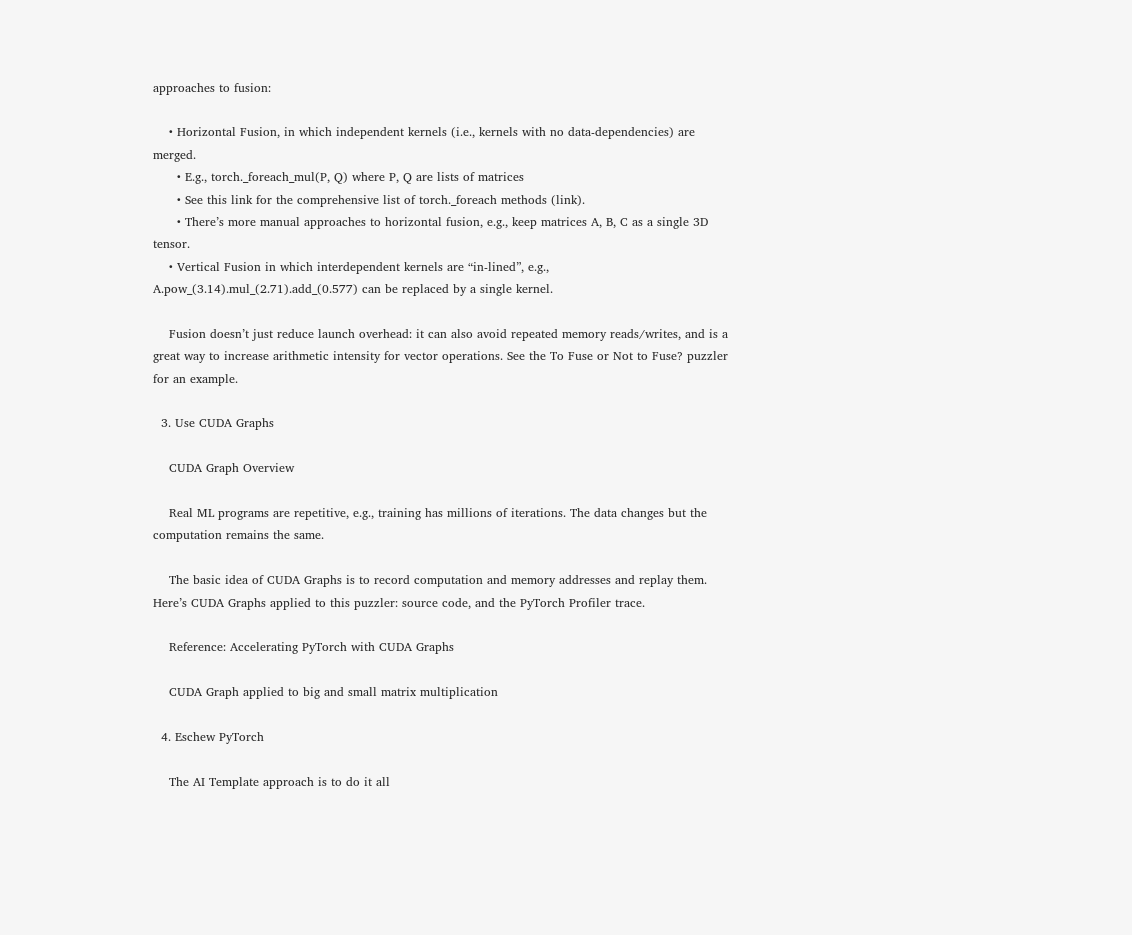approaches to fusion:

    • Horizontal Fusion, in which independent kernels (i.e., kernels with no data-dependencies) are merged.
      • E.g., torch._foreach_mul(P, Q) where P, Q are lists of matrices
      • See this link for the comprehensive list of torch._foreach methods (link).
      • There’s more manual approaches to horizontal fusion, e.g., keep matrices A, B, C as a single 3D tensor.
    • Vertical Fusion in which interdependent kernels are “in-lined”, e.g., A.pow_(3.14).mul_(2.71).add_(0.577) can be replaced by a single kernel.

    Fusion doesn’t just reduce launch overhead: it can also avoid repeated memory reads/writes, and is a great way to increase arithmetic intensity for vector operations. See the To Fuse or Not to Fuse? puzzler for an example.

  3. Use CUDA Graphs

    CUDA Graph Overview

    Real ML programs are repetitive, e.g., training has millions of iterations. The data changes but the computation remains the same.

    The basic idea of CUDA Graphs is to record computation and memory addresses and replay them. Here’s CUDA Graphs applied to this puzzler: source code, and the PyTorch Profiler trace.

    Reference: Accelerating PyTorch with CUDA Graphs

    CUDA Graph applied to big and small matrix multiplication

  4. Eschew PyTorch

    The AI Template approach is to do it all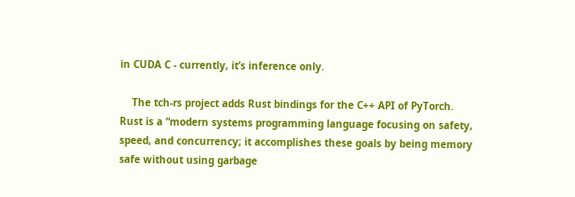in CUDA C - currently, it’s inference only.

    The tch-rs project adds Rust bindings for the C++ API of PyTorch. Rust is a “modern systems programming language focusing on safety, speed, and concurrency; it accomplishes these goals by being memory safe without using garbage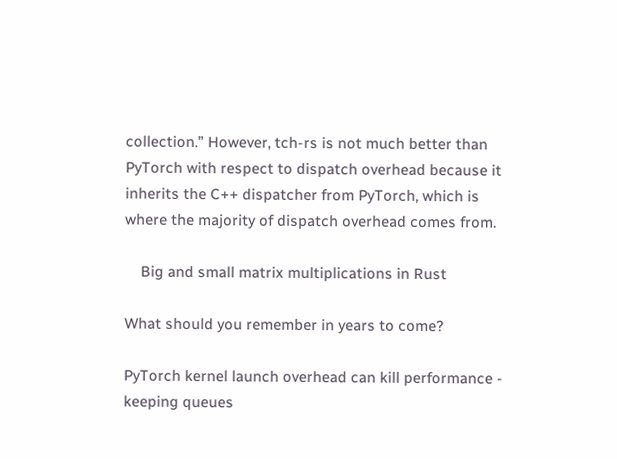collection.” However, tch-rs is not much better than PyTorch with respect to dispatch overhead because it inherits the C++ dispatcher from PyTorch, which is where the majority of dispatch overhead comes from.

    Big and small matrix multiplications in Rust

What should you remember in years to come?

PyTorch kernel launch overhead can kill performance - keeping queues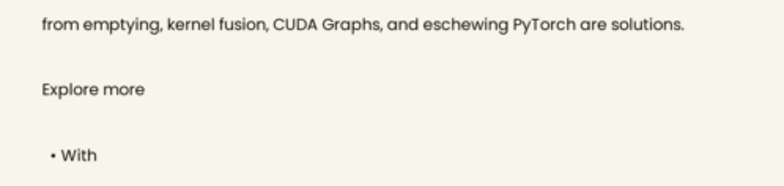from emptying, kernel fusion, CUDA Graphs, and eschewing PyTorch are solutions.

Explore more

  • With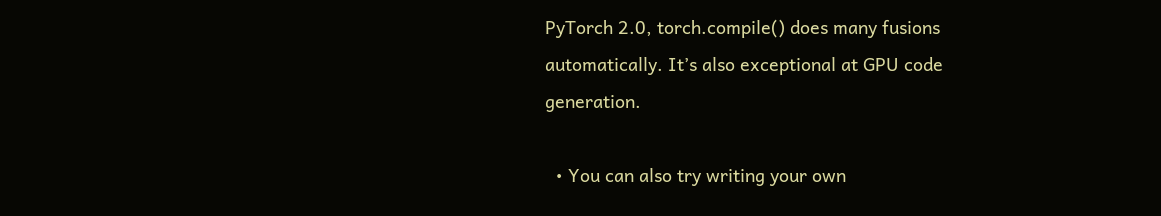PyTorch 2.0, torch.compile() does many fusions automatically. It’s also exceptional at GPU code generation.

  • You can also try writing your own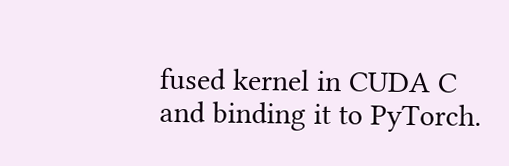fused kernel in CUDA C and binding it to PyTorch.